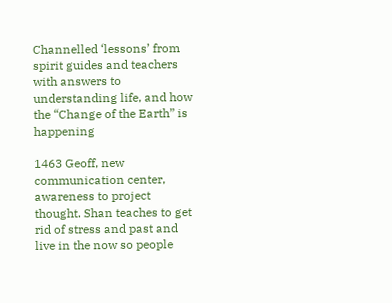Channelled ‘lessons’ from spirit guides and teachers with answers to understanding life, and how the “Change of the Earth” is happening

1463 Geoff, new communication center, awareness to project thought. Shan teaches to get rid of stress and past and live in the now so people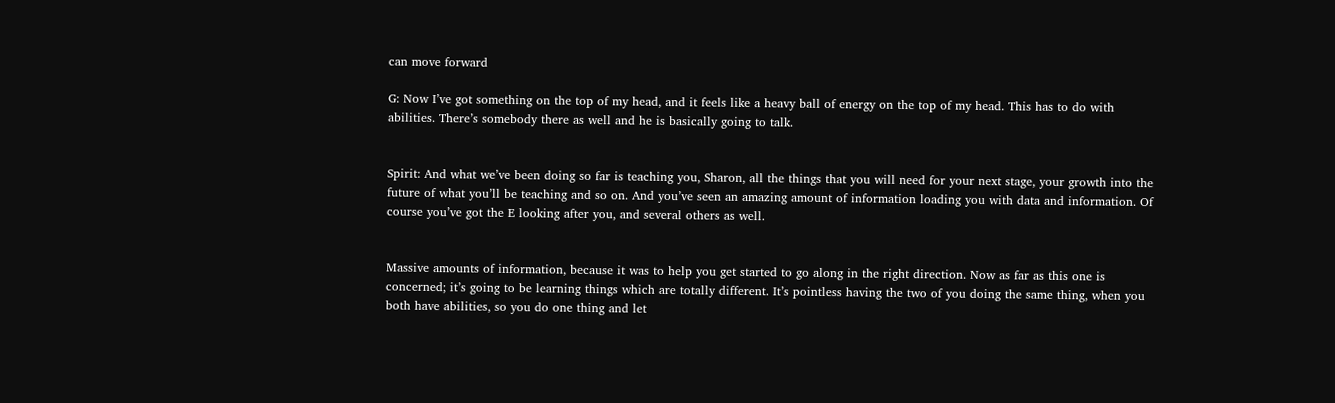can move forward

G: Now I’ve got something on the top of my head, and it feels like a heavy ball of energy on the top of my head. This has to do with abilities. There’s somebody there as well and he is basically going to talk.


Spirit: And what we’ve been doing so far is teaching you, Sharon, all the things that you will need for your next stage, your growth into the future of what you’ll be teaching and so on. And you’ve seen an amazing amount of information loading you with data and information. Of course you’ve got the E looking after you, and several others as well.


Massive amounts of information, because it was to help you get started to go along in the right direction. Now as far as this one is concerned; it’s going to be learning things which are totally different. It’s pointless having the two of you doing the same thing, when you both have abilities, so you do one thing and let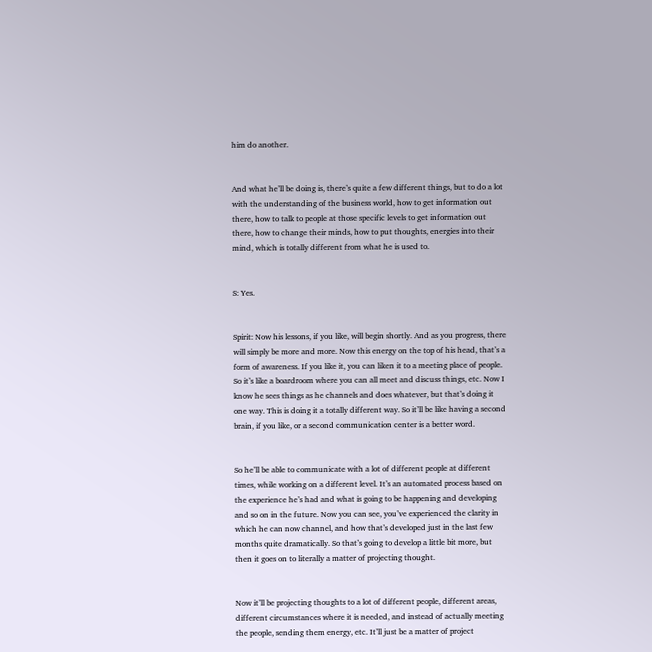him do another.


And what he’ll be doing is, there’s quite a few different things, but to do a lot with the understanding of the business world, how to get information out there, how to talk to people at those specific levels to get information out there, how to change their minds, how to put thoughts, energies into their mind, which is totally different from what he is used to.


S: Yes.


Spirit: Now his lessons, if you like, will begin shortly. And as you progress, there will simply be more and more. Now this energy on the top of his head, that’s a form of awareness. If you like it, you can liken it to a meeting place of people. So it’s like a boardroom where you can all meet and discuss things, etc. Now I know he sees things as he channels and does whatever, but that’s doing it one way. This is doing it a totally different way. So it’ll be like having a second brain, if you like, or a second communication center is a better word.


So he’ll be able to communicate with a lot of different people at different times, while working on a different level. It’s an automated process based on the experience he’s had and what is going to be happening and developing and so on in the future. Now you can see, you’ve experienced the clarity in which he can now channel, and how that’s developed just in the last few months quite dramatically. So that’s going to develop a little bit more, but then it goes on to literally a matter of projecting thought.


Now it’ll be projecting thoughts to a lot of different people, different areas, different circumstances where it is needed, and instead of actually meeting the people, sending them energy, etc. It’ll just be a matter of project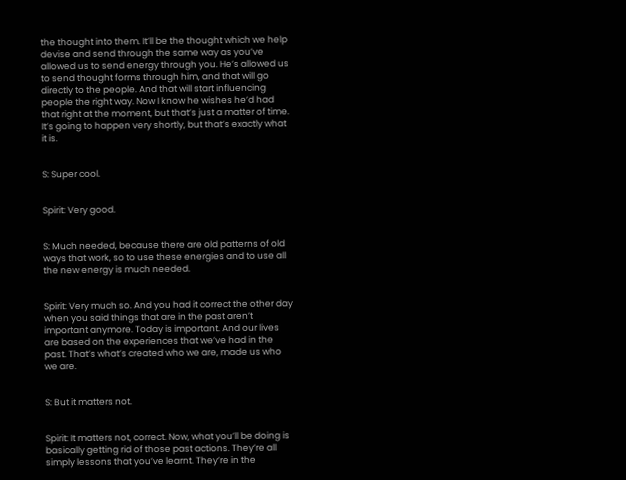the thought into them. It’ll be the thought which we help devise and send through the same way as you’ve allowed us to send energy through you. He’s allowed us to send thought forms through him, and that will go directly to the people. And that will start influencing people the right way. Now I know he wishes he’d had that right at the moment, but that’s just a matter of time. It’s going to happen very shortly, but that’s exactly what it is.


S: Super cool.


Spirit: Very good.


S: Much needed, because there are old patterns of old ways that work, so to use these energies and to use all the new energy is much needed.


Spirit: Very much so. And you had it correct the other day when you said things that are in the past aren’t important anymore. Today is important. And our lives are based on the experiences that we’ve had in the past. That’s what’s created who we are, made us who we are.


S: But it matters not.


Spirit: It matters not, correct. Now, what you’ll be doing is basically getting rid of those past actions. They’re all simply lessons that you’ve learnt. They’re in the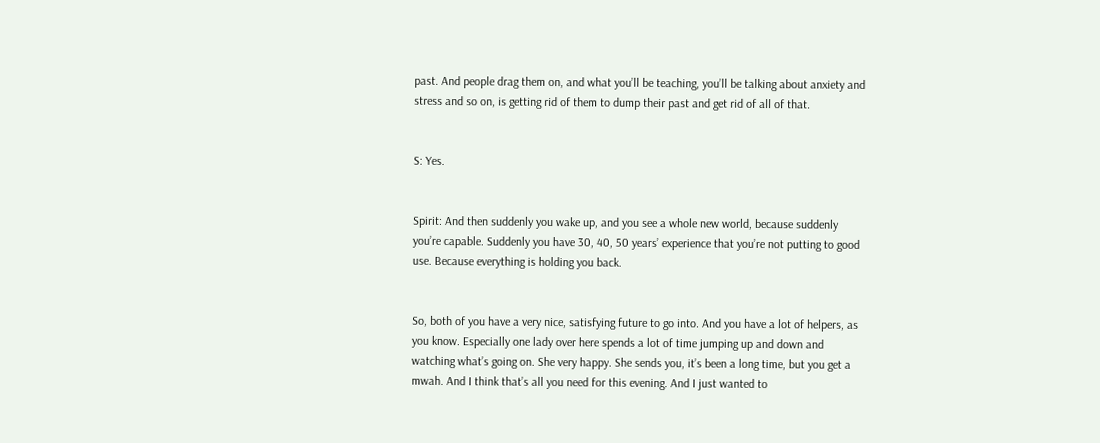past. And people drag them on, and what you’ll be teaching, you’ll be talking about anxiety and stress and so on, is getting rid of them to dump their past and get rid of all of that.


S: Yes.


Spirit: And then suddenly you wake up, and you see a whole new world, because suddenly you’re capable. Suddenly you have 30, 40, 50 years’ experience that you’re not putting to good use. Because everything is holding you back.


So, both of you have a very nice, satisfying future to go into. And you have a lot of helpers, as you know. Especially one lady over here spends a lot of time jumping up and down and watching what’s going on. She very happy. She sends you, it’s been a long time, but you get a mwah. And I think that’s all you need for this evening. And I just wanted to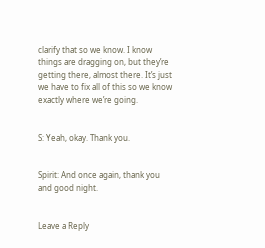clarify that so we know. I know things are dragging on, but they’re getting there, almost there. It’s just we have to fix all of this so we know exactly where we’re going.


S: Yeah, okay. Thank you.


Spirit: And once again, thank you and good night.


Leave a Reply